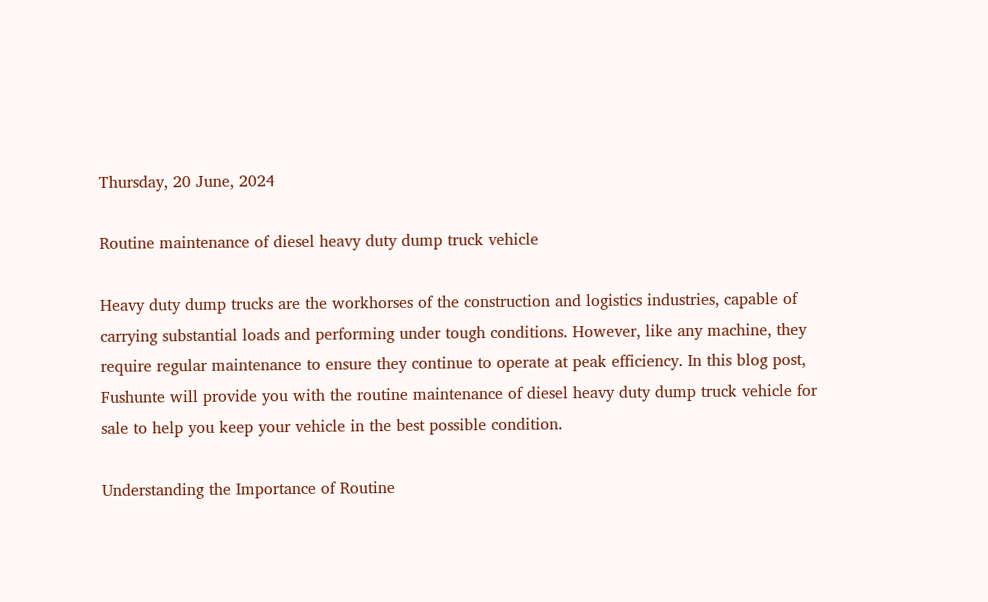Thursday, 20 June, 2024

Routine maintenance of diesel heavy duty dump truck vehicle

Heavy duty dump trucks are the workhorses of the construction and logistics industries, capable of carrying substantial loads and performing under tough conditions. However, like any machine, they require regular maintenance to ensure they continue to operate at peak efficiency. In this blog post, Fushunte will provide you with the routine maintenance of diesel heavy duty dump truck vehicle for sale to help you keep your vehicle in the best possible condition.

Understanding the Importance of Routine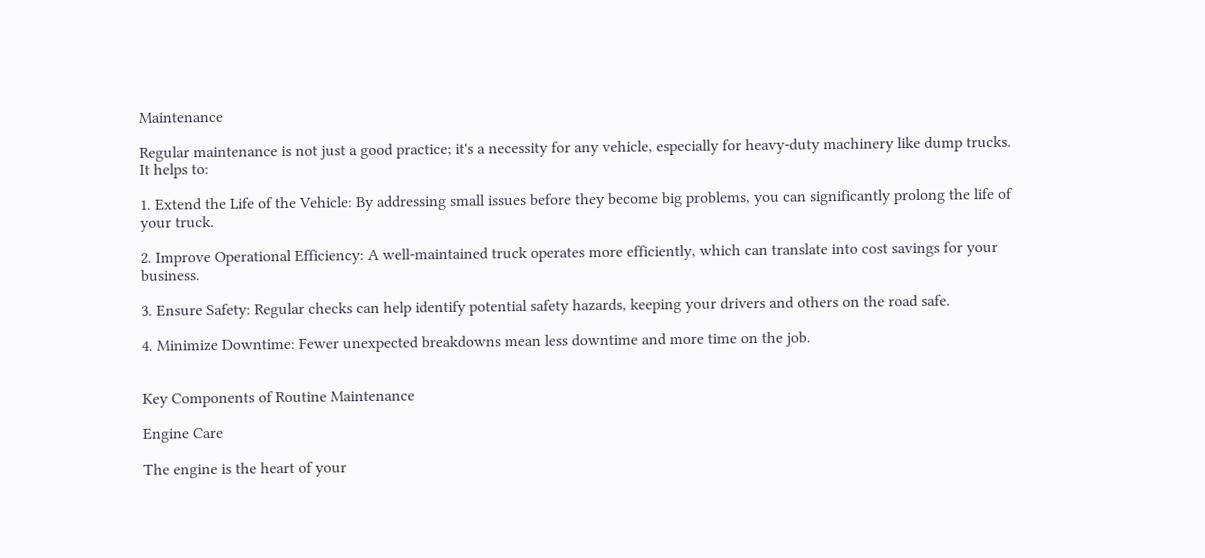Maintenance

Regular maintenance is not just a good practice; it's a necessity for any vehicle, especially for heavy-duty machinery like dump trucks. It helps to:

1. Extend the Life of the Vehicle: By addressing small issues before they become big problems, you can significantly prolong the life of your truck.

2. Improve Operational Efficiency: A well-maintained truck operates more efficiently, which can translate into cost savings for your business.

3. Ensure Safety: Regular checks can help identify potential safety hazards, keeping your drivers and others on the road safe.

4. Minimize Downtime: Fewer unexpected breakdowns mean less downtime and more time on the job.


Key Components of Routine Maintenance

Engine Care

The engine is the heart of your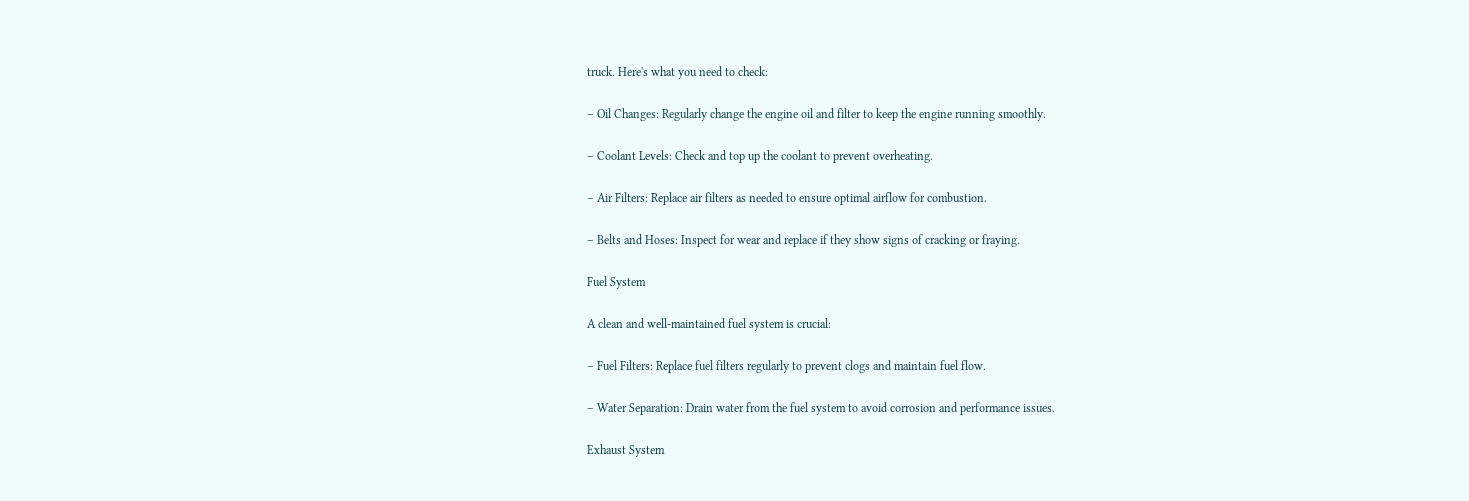truck. Here's what you need to check:

– Oil Changes: Regularly change the engine oil and filter to keep the engine running smoothly.

– Coolant Levels: Check and top up the coolant to prevent overheating.

– Air Filters: Replace air filters as needed to ensure optimal airflow for combustion.

– Belts and Hoses: Inspect for wear and replace if they show signs of cracking or fraying.

Fuel System

A clean and well-maintained fuel system is crucial:

– Fuel Filters: Replace fuel filters regularly to prevent clogs and maintain fuel flow.

– Water Separation: Drain water from the fuel system to avoid corrosion and performance issues.

Exhaust System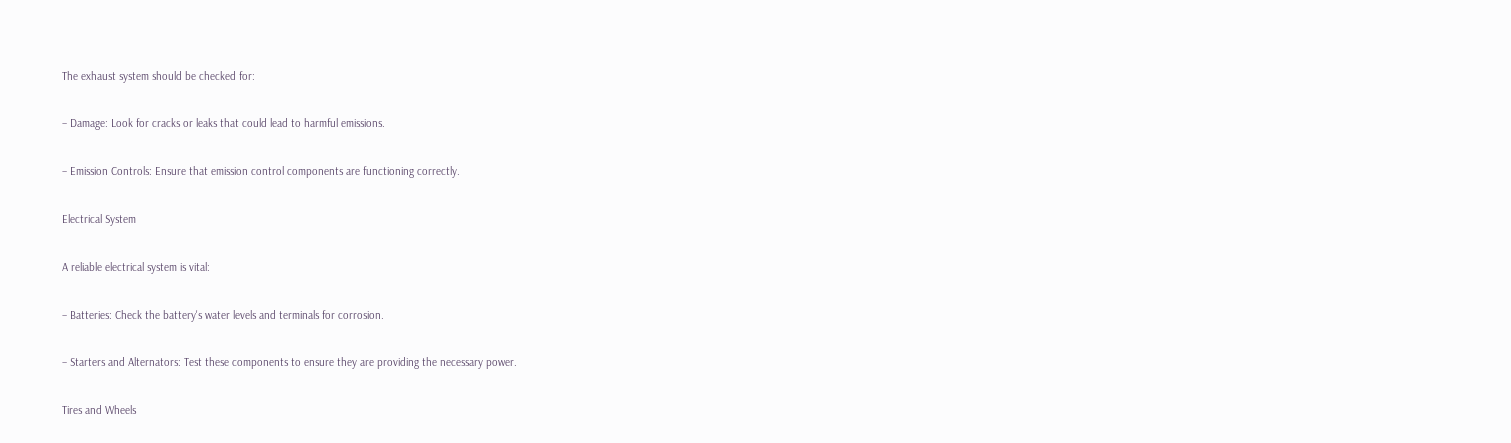The exhaust system should be checked for:

– Damage: Look for cracks or leaks that could lead to harmful emissions.

– Emission Controls: Ensure that emission control components are functioning correctly.

Electrical System

A reliable electrical system is vital:

– Batteries: Check the battery's water levels and terminals for corrosion.

– Starters and Alternators: Test these components to ensure they are providing the necessary power.

Tires and Wheels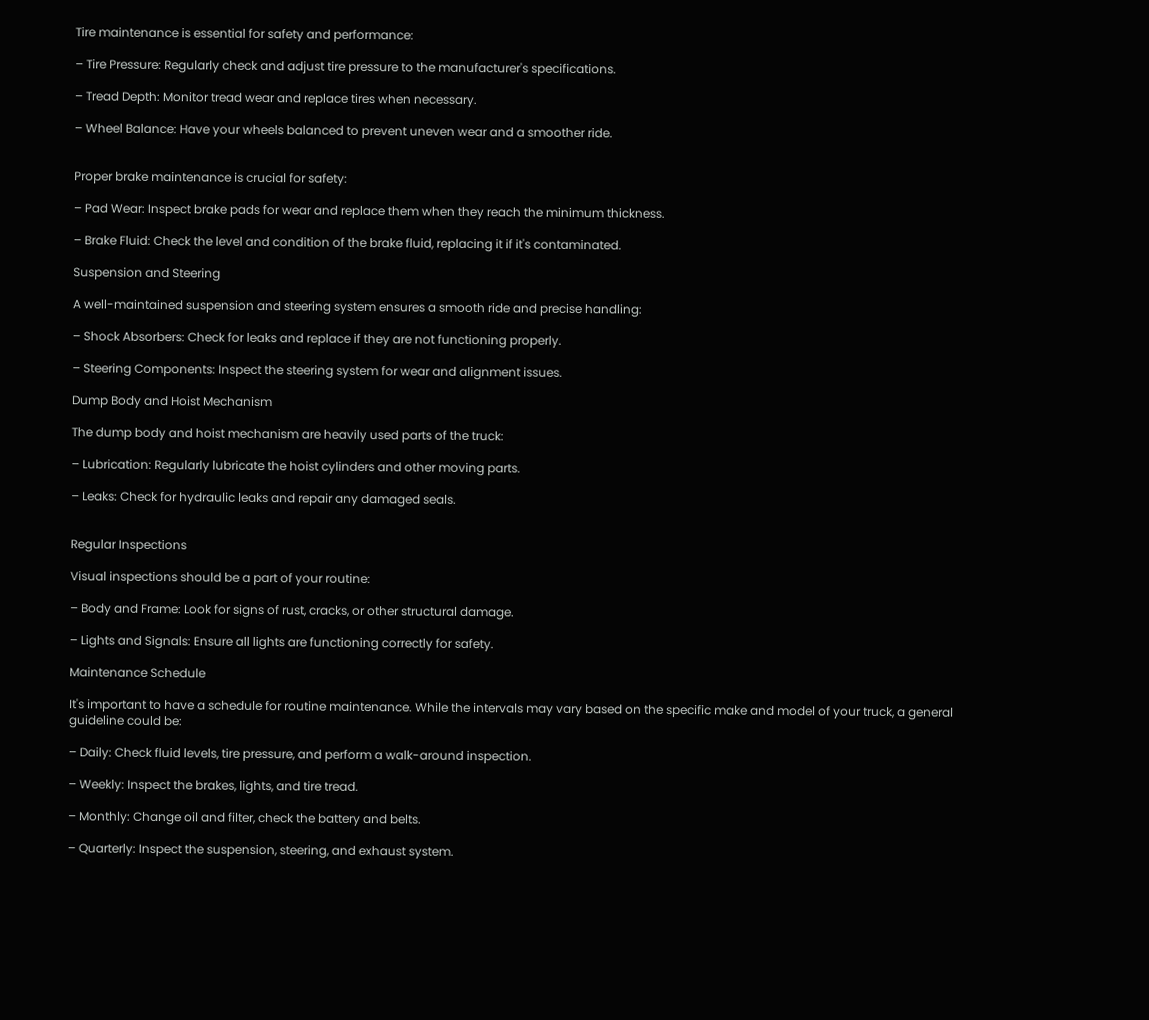Tire maintenance is essential for safety and performance:

– Tire Pressure: Regularly check and adjust tire pressure to the manufacturer's specifications.

– Tread Depth: Monitor tread wear and replace tires when necessary.

– Wheel Balance: Have your wheels balanced to prevent uneven wear and a smoother ride.


Proper brake maintenance is crucial for safety:

– Pad Wear: Inspect brake pads for wear and replace them when they reach the minimum thickness.

– Brake Fluid: Check the level and condition of the brake fluid, replacing it if it's contaminated.

Suspension and Steering

A well-maintained suspension and steering system ensures a smooth ride and precise handling:

– Shock Absorbers: Check for leaks and replace if they are not functioning properly.

– Steering Components: Inspect the steering system for wear and alignment issues.

Dump Body and Hoist Mechanism

The dump body and hoist mechanism are heavily used parts of the truck:

– Lubrication: Regularly lubricate the hoist cylinders and other moving parts.

– Leaks: Check for hydraulic leaks and repair any damaged seals.


Regular Inspections

Visual inspections should be a part of your routine:

– Body and Frame: Look for signs of rust, cracks, or other structural damage.

– Lights and Signals: Ensure all lights are functioning correctly for safety.

Maintenance Schedule

It's important to have a schedule for routine maintenance. While the intervals may vary based on the specific make and model of your truck, a general guideline could be:

– Daily: Check fluid levels, tire pressure, and perform a walk-around inspection.

– Weekly: Inspect the brakes, lights, and tire tread.

– Monthly: Change oil and filter, check the battery and belts.

– Quarterly: Inspect the suspension, steering, and exhaust system.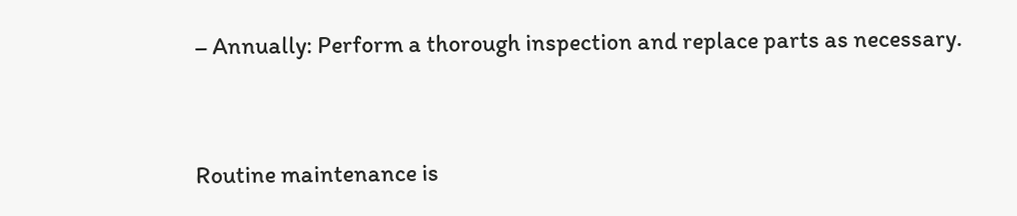– Annually: Perform a thorough inspection and replace parts as necessary.


Routine maintenance is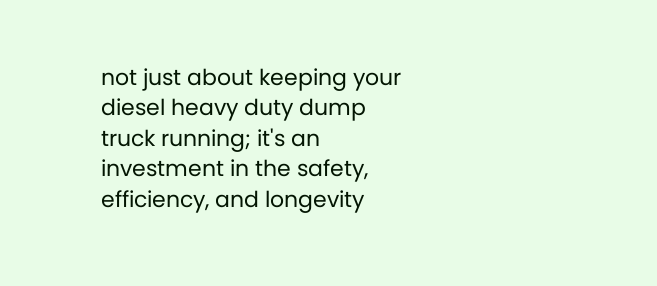not just about keeping your diesel heavy duty dump truck running; it's an investment in the safety, efficiency, and longevity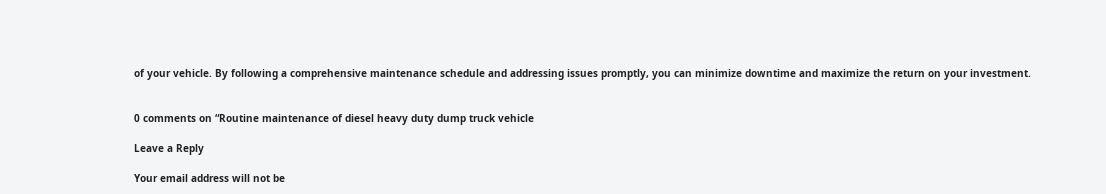of your vehicle. By following a comprehensive maintenance schedule and addressing issues promptly, you can minimize downtime and maximize the return on your investment.


0 comments on “Routine maintenance of diesel heavy duty dump truck vehicle

Leave a Reply

Your email address will not be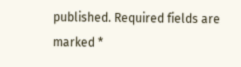published. Required fields are marked *